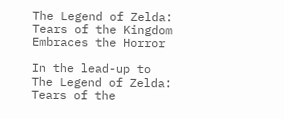The Legend of Zelda: Tears of the Kingdom Embraces the Horror

In the lead-up to The Legend of Zelda: Tears of the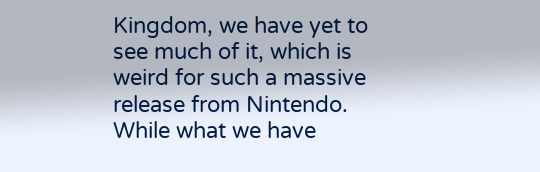Kingdom, we have yet to see much of it, which is weird for such a massive release from Nintendo. While what we have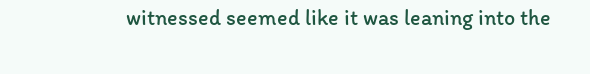witnessed seemed like it was leaning into the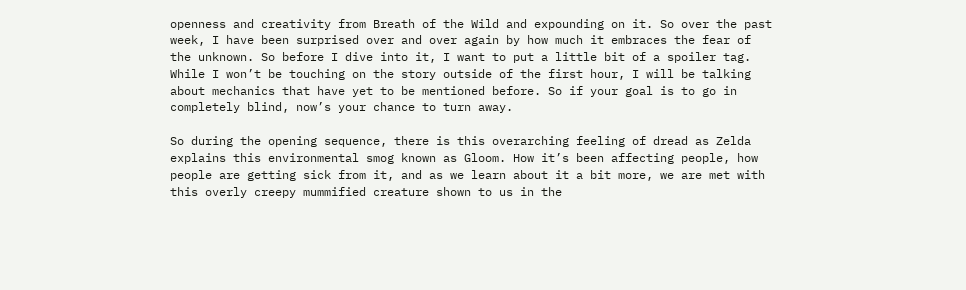openness and creativity from Breath of the Wild and expounding on it. So over the past week, I have been surprised over and over again by how much it embraces the fear of the unknown. So before I dive into it, I want to put a little bit of a spoiler tag. While I won’t be touching on the story outside of the first hour, I will be talking about mechanics that have yet to be mentioned before. So if your goal is to go in completely blind, now’s your chance to turn away.

So during the opening sequence, there is this overarching feeling of dread as Zelda explains this environmental smog known as Gloom. How it’s been affecting people, how people are getting sick from it, and as we learn about it a bit more, we are met with this overly creepy mummified creature shown to us in the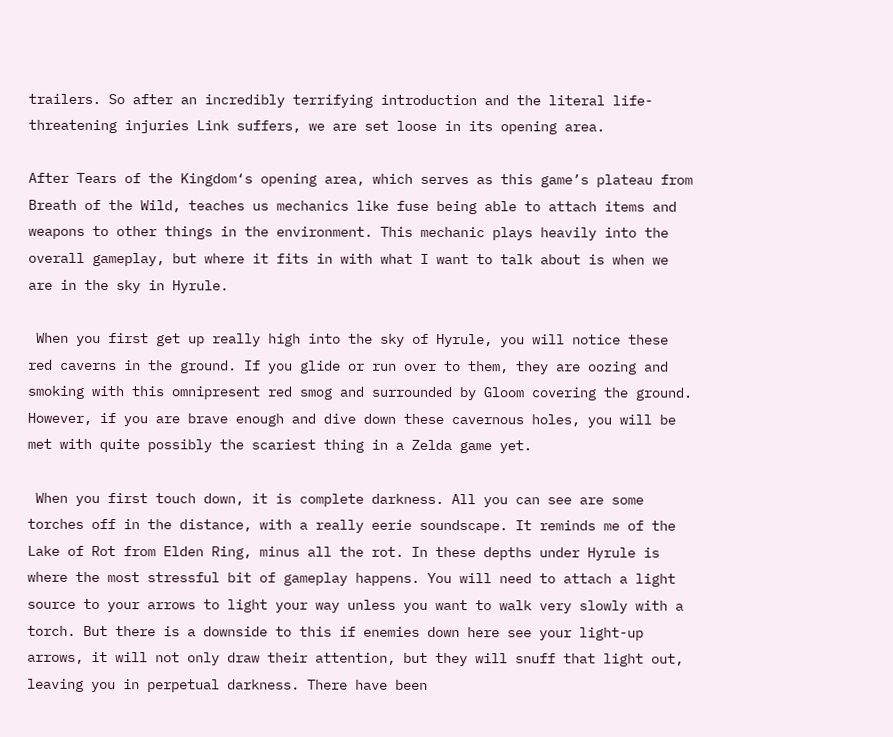trailers. So after an incredibly terrifying introduction and the literal life-threatening injuries Link suffers, we are set loose in its opening area.

After Tears of the Kingdom‘s opening area, which serves as this game’s plateau from Breath of the Wild, teaches us mechanics like fuse being able to attach items and weapons to other things in the environment. This mechanic plays heavily into the overall gameplay, but where it fits in with what I want to talk about is when we are in the sky in Hyrule.

 When you first get up really high into the sky of Hyrule, you will notice these red caverns in the ground. If you glide or run over to them, they are oozing and smoking with this omnipresent red smog and surrounded by Gloom covering the ground. However, if you are brave enough and dive down these cavernous holes, you will be met with quite possibly the scariest thing in a Zelda game yet.

 When you first touch down, it is complete darkness. All you can see are some torches off in the distance, with a really eerie soundscape. It reminds me of the Lake of Rot from Elden Ring, minus all the rot. In these depths under Hyrule is where the most stressful bit of gameplay happens. You will need to attach a light source to your arrows to light your way unless you want to walk very slowly with a torch. But there is a downside to this if enemies down here see your light-up arrows, it will not only draw their attention, but they will snuff that light out, leaving you in perpetual darkness. There have been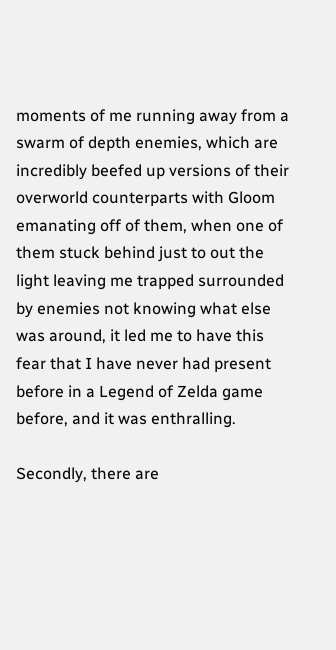moments of me running away from a swarm of depth enemies, which are incredibly beefed up versions of their overworld counterparts with Gloom emanating off of them, when one of them stuck behind just to out the light leaving me trapped surrounded by enemies not knowing what else was around, it led me to have this fear that I have never had present before in a Legend of Zelda game before, and it was enthralling.

Secondly, there are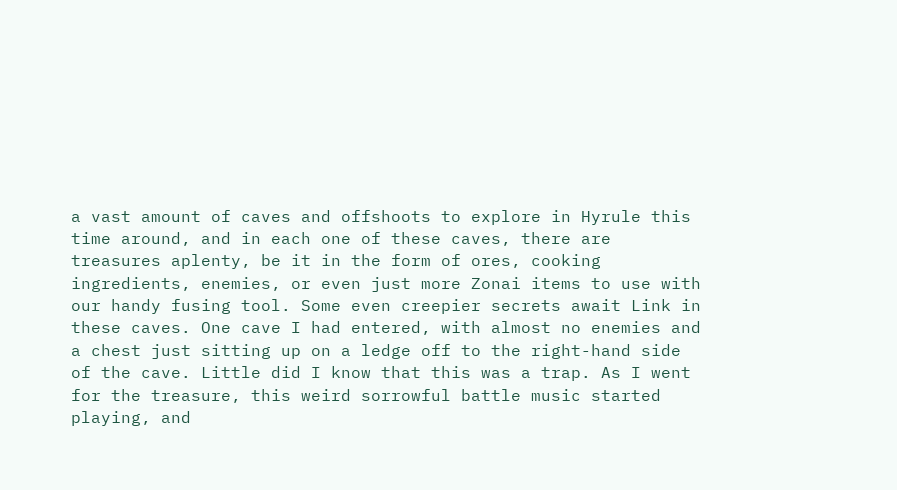a vast amount of caves and offshoots to explore in Hyrule this time around, and in each one of these caves, there are treasures aplenty, be it in the form of ores, cooking ingredients, enemies, or even just more Zonai items to use with our handy fusing tool. Some even creepier secrets await Link in these caves. One cave I had entered, with almost no enemies and a chest just sitting up on a ledge off to the right-hand side of the cave. Little did I know that this was a trap. As I went for the treasure, this weird sorrowful battle music started playing, and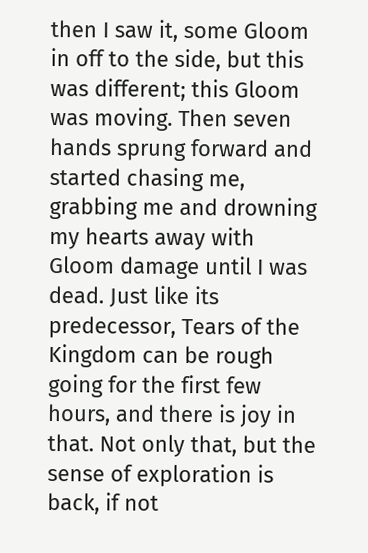then I saw it, some Gloom in off to the side, but this was different; this Gloom was moving. Then seven hands sprung forward and started chasing me, grabbing me and drowning my hearts away with Gloom damage until I was dead. Just like its predecessor, Tears of the Kingdom can be rough going for the first few hours, and there is joy in that. Not only that, but the sense of exploration is back, if not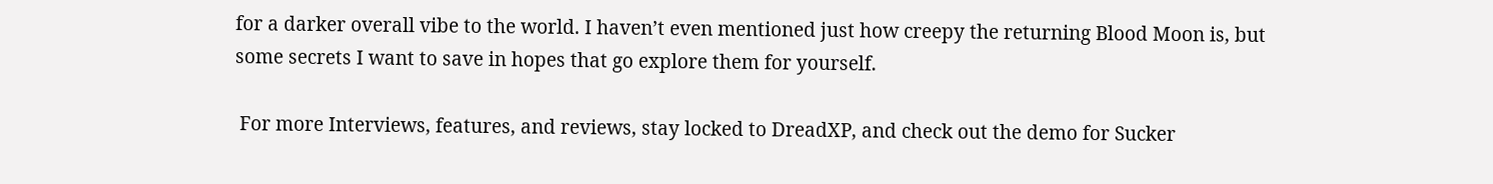for a darker overall vibe to the world. I haven’t even mentioned just how creepy the returning Blood Moon is, but some secrets I want to save in hopes that go explore them for yourself.

 For more Interviews, features, and reviews, stay locked to DreadXP, and check out the demo for Sucker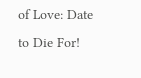of Love: Date to Die For!